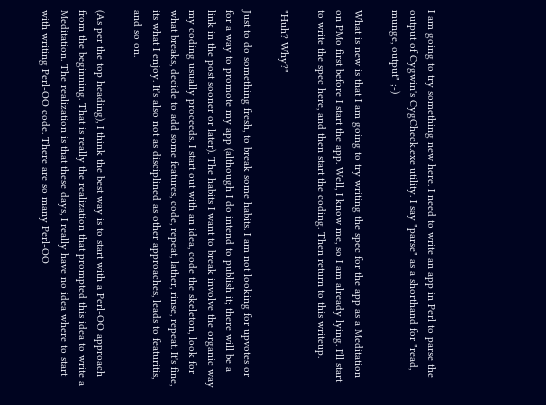I am going to try something new here. I need to write an app in Perl to parse the output of Cygwin's CygCheck.exe utility. I say "parse" as a shorthand for "read, munge, output" ;-)

What is new is that I am going to try writing the spec for the app as a Meditation on PMo first before I start the app. Well, I know me, so I am already lying. I'll start to write the spec here, and then start the coding. Then return to this writeup.

"Huh? Why?"

Just to do something fresh, to break some habits. I am not looking for upvotes or for a way to promote my app (although I do intend to publish it; there will be a link in the post sooner or later). The habits I want to break involve the organic way my coding usually proceeds. I start out with an idea, code the skeleton, look for what breaks, decide to add some features, code, repeat, lather, rinse, repeat. It's fine, its what I enjoy. It's also not as disciplined as other approaches, leads to featuritis, and so on.

(As per the top heading), I think the best way is to start with a Perl-OO approach from the beginning. That is really the realization that prompted this idea to write a Meditation. The realization is that these days, I really have no idea where to start with writing Perl-OO code. There are so many Perl-OO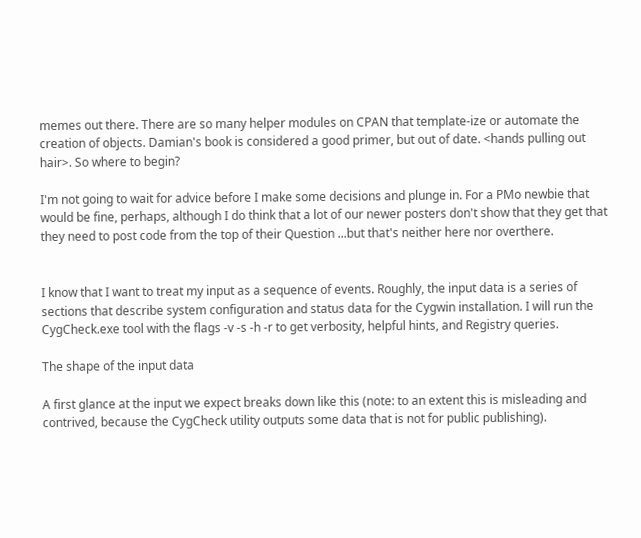memes out there. There are so many helper modules on CPAN that template-ize or automate the creation of objects. Damian's book is considered a good primer, but out of date. <hands pulling out hair>. So where to begin?

I'm not going to wait for advice before I make some decisions and plunge in. For a PMo newbie that would be fine, perhaps, although I do think that a lot of our newer posters don't show that they get that they need to post code from the top of their Question ...but that's neither here nor overthere.


I know that I want to treat my input as a sequence of events. Roughly, the input data is a series of sections that describe system configuration and status data for the Cygwin installation. I will run the CygCheck.exe tool with the flags -v -s -h -r to get verbosity, helpful hints, and Registry queries.

The shape of the input data

A first glance at the input we expect breaks down like this (note: to an extent this is misleading and contrived, because the CygCheck utility outputs some data that is not for public publishing).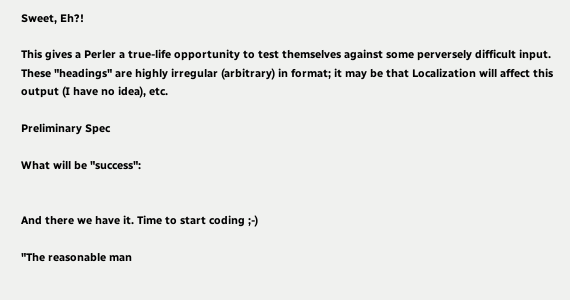Sweet, Eh?!

This gives a Perler a true-life opportunity to test themselves against some perversely difficult input. These "headings" are highly irregular (arbitrary) in format; it may be that Localization will affect this output (I have no idea), etc.

Preliminary Spec

What will be "success":


And there we have it. Time to start coding ;-)

"The reasonable man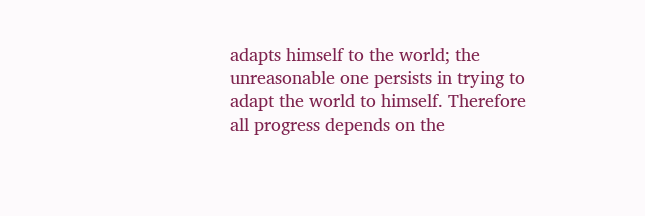adapts himself to the world; the unreasonable one persists in trying to adapt the world to himself. Therefore all progress depends on the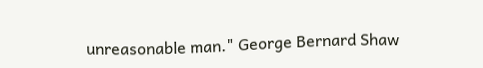unreasonable man." George Bernard Shaw